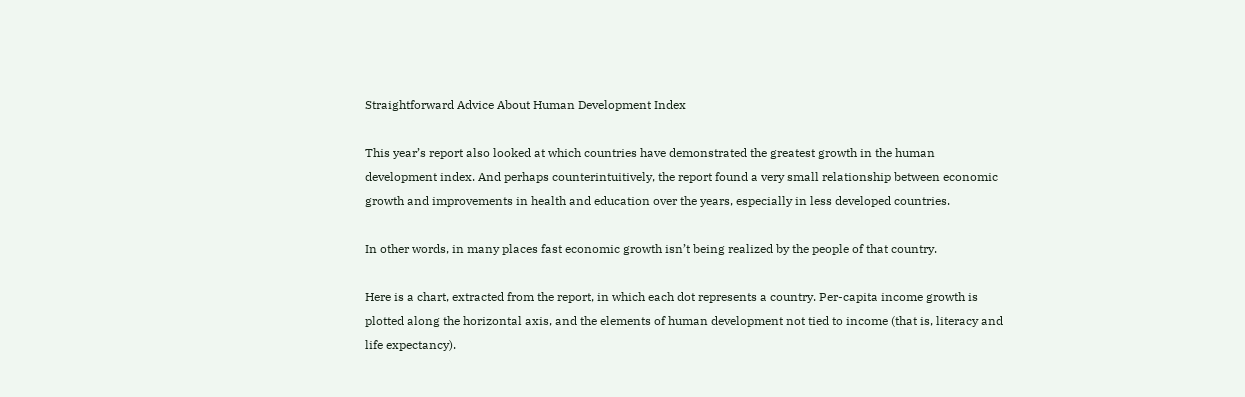Straightforward Advice About Human Development Index

This year’s report also looked at which countries have demonstrated the greatest growth in the human development index. And perhaps counterintuitively, the report found a very small relationship between economic growth and improvements in health and education over the years, especially in less developed countries.

In other words, in many places fast economic growth isn’t being realized by the people of that country.

Here is a chart, extracted from the report, in which each dot represents a country. Per-capita income growth is plotted along the horizontal axis, and the elements of human development not tied to income (that is, literacy and life expectancy).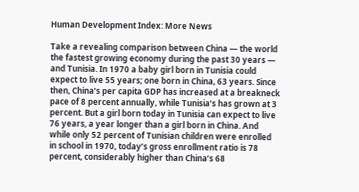Human Development Index: More News

Take a revealing comparison between China — the world the fastest growing economy during the past 30 years — and Tunisia. In 1970 a baby girl born in Tunisia could expect to live 55 years; one born in China, 63 years. Since then, China’s per capita GDP has increased at a breakneck pace of 8 percent annually, while Tunisia’s has grown at 3 percent. But a girl born today in Tunisia can expect to live 76 years, a year longer than a girl born in China. And while only 52 percent of Tunisian children were enrolled in school in 1970, today’s gross enrollment ratio is 78 percent, considerably higher than China’s 68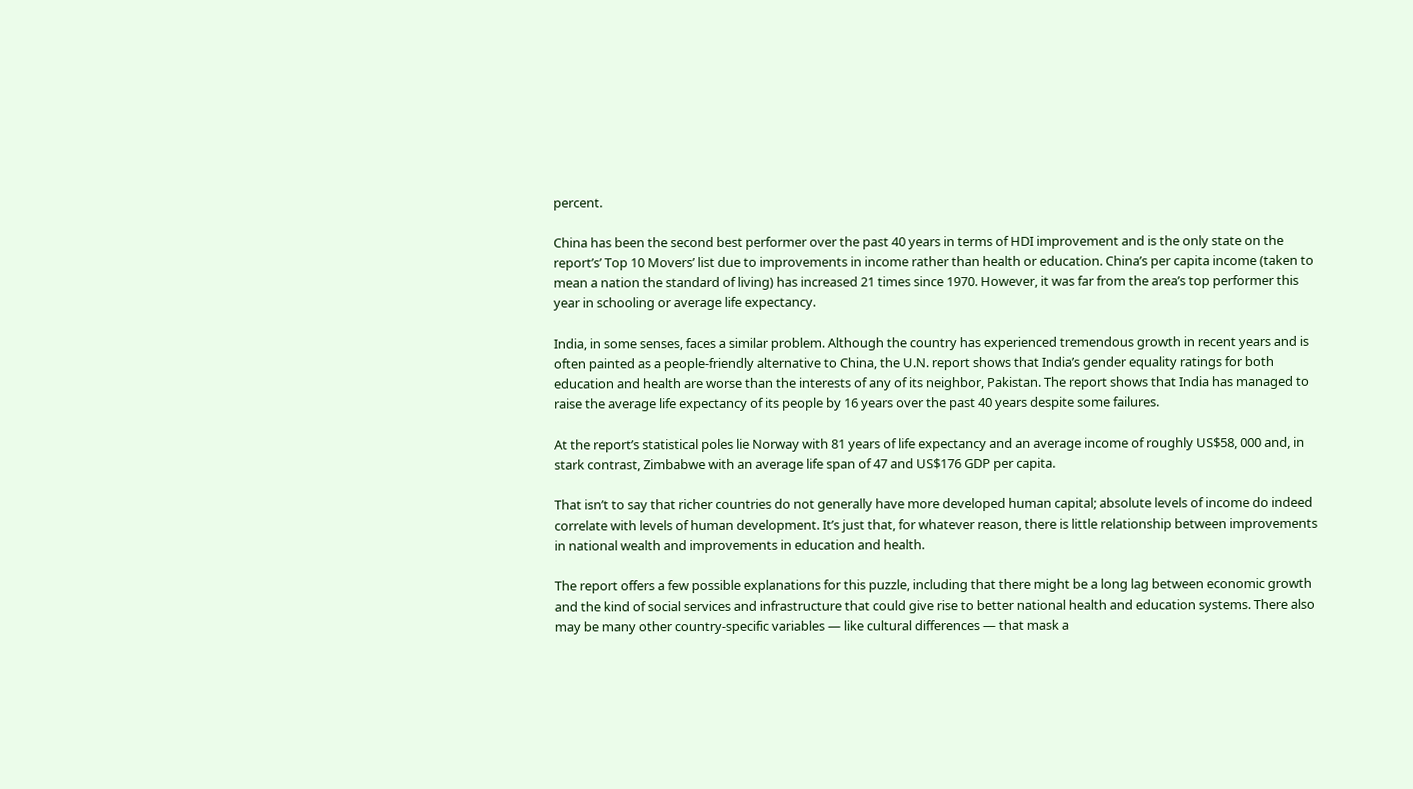percent.

China has been the second best performer over the past 40 years in terms of HDI improvement and is the only state on the report’s’ Top 10 Movers’ list due to improvements in income rather than health or education. China’s per capita income (taken to mean a nation the standard of living) has increased 21 times since 1970. However, it was far from the area’s top performer this year in schooling or average life expectancy.

India, in some senses, faces a similar problem. Although the country has experienced tremendous growth in recent years and is often painted as a people-friendly alternative to China, the U.N. report shows that India’s gender equality ratings for both education and health are worse than the interests of any of its neighbor, Pakistan. The report shows that India has managed to raise the average life expectancy of its people by 16 years over the past 40 years despite some failures.

At the report’s statistical poles lie Norway with 81 years of life expectancy and an average income of roughly US$58, 000 and, in stark contrast, Zimbabwe with an average life span of 47 and US$176 GDP per capita.

That isn’t to say that richer countries do not generally have more developed human capital; absolute levels of income do indeed correlate with levels of human development. It’s just that, for whatever reason, there is little relationship between improvements in national wealth and improvements in education and health.

The report offers a few possible explanations for this puzzle, including that there might be a long lag between economic growth and the kind of social services and infrastructure that could give rise to better national health and education systems. There also may be many other country-specific variables — like cultural differences — that mask a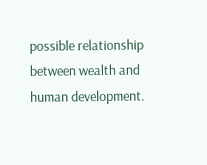possible relationship between wealth and human development.